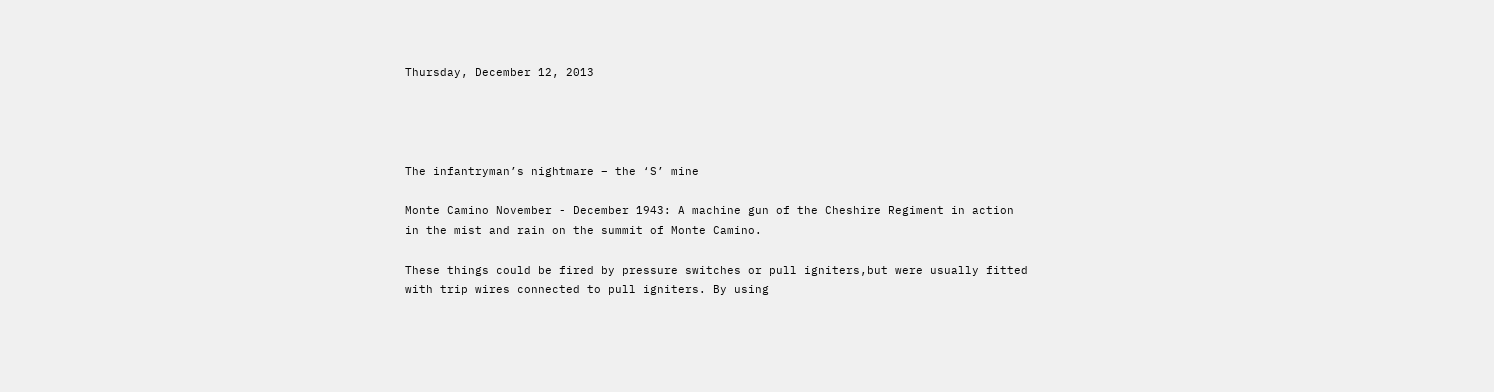Thursday, December 12, 2013




The infantryman’s nightmare – the ‘S’ mine

Monte Camino November - December 1943: A machine gun of the Cheshire Regiment in action in the mist and rain on the summit of Monte Camino.

These things could be fired by pressure switches or pull igniters,but were usually fitted with trip wires connected to pull igniters. By using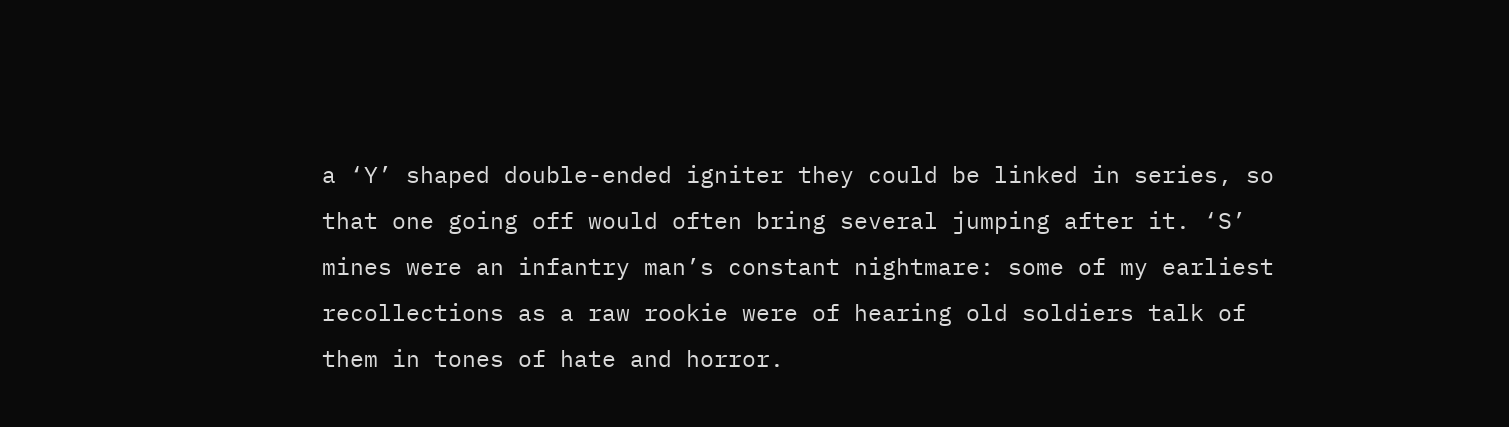a ‘Y’ shaped double-ended igniter they could be linked in series, so that one going off would often bring several jumping after it. ‘S’ mines were an infantry man’s constant nightmare: some of my earliest recollections as a raw rookie were of hearing old soldiers talk of them in tones of hate and horror.